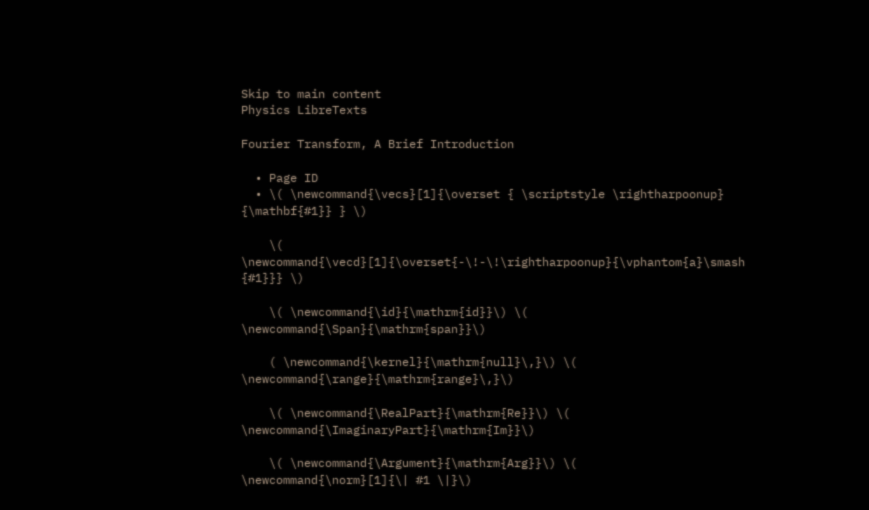Skip to main content
Physics LibreTexts

Fourier Transform, A Brief Introduction

  • Page ID
  • \( \newcommand{\vecs}[1]{\overset { \scriptstyle \rightharpoonup} {\mathbf{#1}} } \)

    \( \newcommand{\vecd}[1]{\overset{-\!-\!\rightharpoonup}{\vphantom{a}\smash {#1}}} \)

    \( \newcommand{\id}{\mathrm{id}}\) \( \newcommand{\Span}{\mathrm{span}}\)

    ( \newcommand{\kernel}{\mathrm{null}\,}\) \( \newcommand{\range}{\mathrm{range}\,}\)

    \( \newcommand{\RealPart}{\mathrm{Re}}\) \( \newcommand{\ImaginaryPart}{\mathrm{Im}}\)

    \( \newcommand{\Argument}{\mathrm{Arg}}\) \( \newcommand{\norm}[1]{\| #1 \|}\)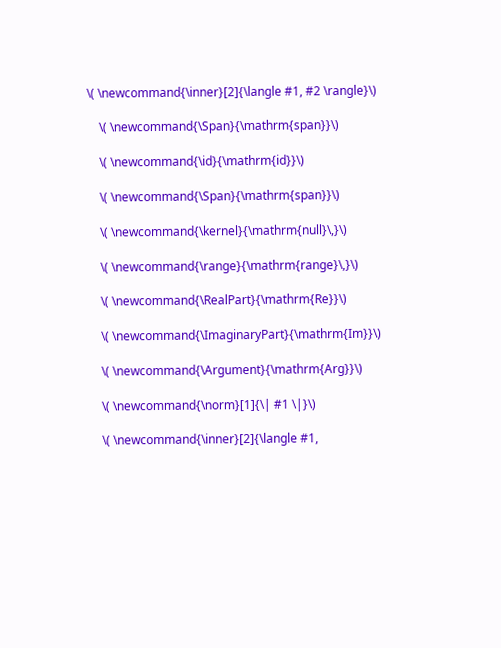\( \newcommand{\inner}[2]{\langle #1, #2 \rangle}\)

    \( \newcommand{\Span}{\mathrm{span}}\)

    \( \newcommand{\id}{\mathrm{id}}\)

    \( \newcommand{\Span}{\mathrm{span}}\)

    \( \newcommand{\kernel}{\mathrm{null}\,}\)

    \( \newcommand{\range}{\mathrm{range}\,}\)

    \( \newcommand{\RealPart}{\mathrm{Re}}\)

    \( \newcommand{\ImaginaryPart}{\mathrm{Im}}\)

    \( \newcommand{\Argument}{\mathrm{Arg}}\)

    \( \newcommand{\norm}[1]{\| #1 \|}\)

    \( \newcommand{\inner}[2]{\langle #1,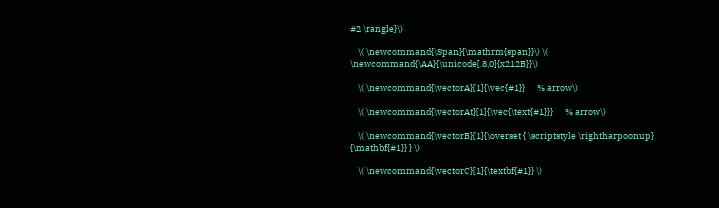#2 \rangle}\)

    \( \newcommand{\Span}{\mathrm{span}}\) \( \newcommand{\AA}{\unicode[.8,0]{x212B}}\)

    \( \newcommand{\vectorA}[1]{\vec{#1}}      % arrow\)

    \( \newcommand{\vectorAt}[1]{\vec{\text{#1}}}      % arrow\)

    \( \newcommand{\vectorB}[1]{\overset { \scriptstyle \rightharpoonup} {\mathbf{#1}} } \)

    \( \newcommand{\vectorC}[1]{\textbf{#1}} \)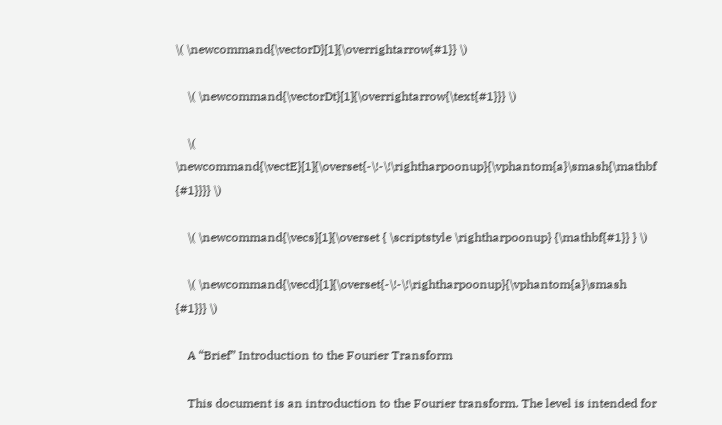\( \newcommand{\vectorD}[1]{\overrightarrow{#1}} \)

    \( \newcommand{\vectorDt}[1]{\overrightarrow{\text{#1}}} \)

    \( \newcommand{\vectE}[1]{\overset{-\!-\!\rightharpoonup}{\vphantom{a}\smash{\mathbf {#1}}}} \)

    \( \newcommand{\vecs}[1]{\overset { \scriptstyle \rightharpoonup} {\mathbf{#1}} } \)

    \( \newcommand{\vecd}[1]{\overset{-\!-\!\rightharpoonup}{\vphantom{a}\smash {#1}}} \)

    A “Brief” Introduction to the Fourier Transform

    This document is an introduction to the Fourier transform. The level is intended for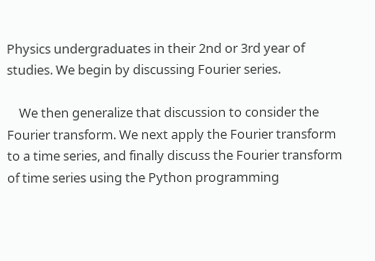Physics undergraduates in their 2nd or 3rd year of studies. We begin by discussing Fourier series.

    We then generalize that discussion to consider the Fourier transform. We next apply the Fourier transform to a time series, and finally discuss the Fourier transform of time series using the Python programming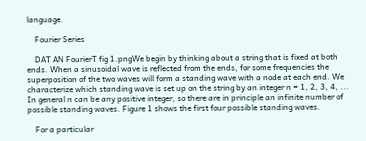language.

    Fourier Series

    DAT AN FourierT fig 1.pngWe begin by thinking about a string that is fixed at both ends. When a sinusoidal wave is reflected from the ends, for some frequencies the superposition of the two waves will form a standing wave with a node at each end. We characterize which standing wave is set up on the string by an integer n = 1, 2, 3, 4, ... In general n can be any positive integer, so there are in principle an infinite number of possible standing waves. Figure 1 shows the first four possible standing waves.

    For a particular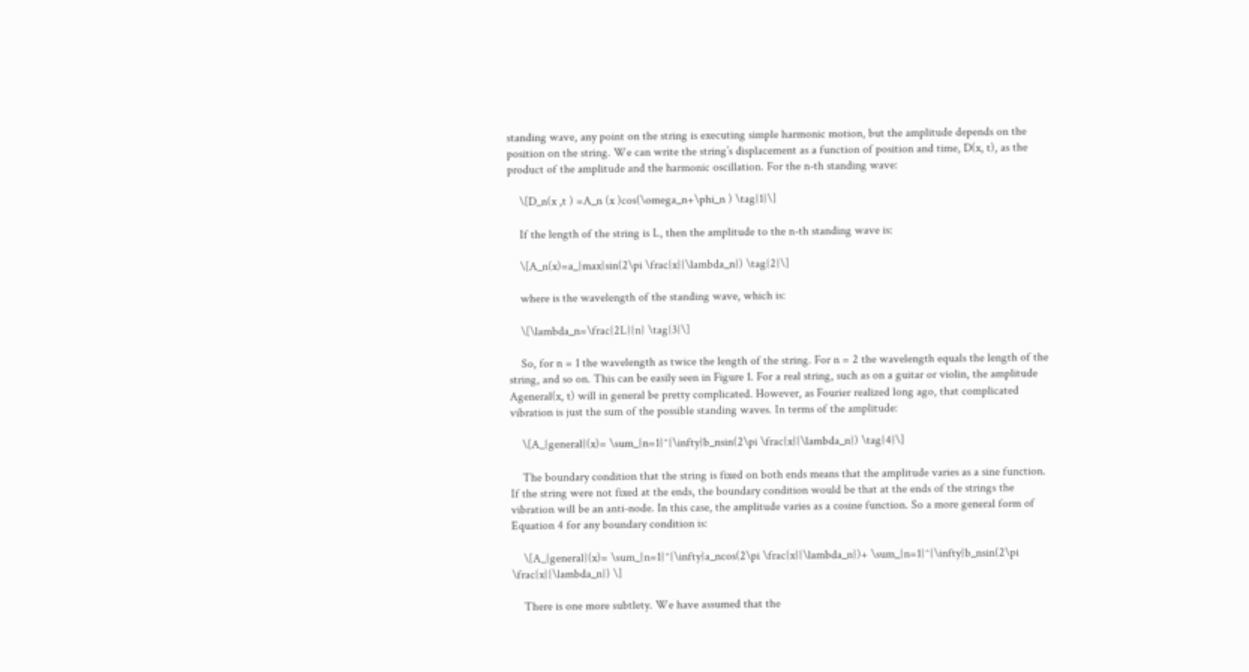standing wave, any point on the string is executing simple harmonic motion, but the amplitude depends on the position on the string. We can write the string’s displacement as a function of position and time, D(x, t), as the product of the amplitude and the harmonic oscillation. For the n-th standing wave:

    \[D_n(x ,t ) =A_n (x )cos(\omega_n+\phi_n ) \tag{1}\]

    If the length of the string is L, then the amplitude to the n-th standing wave is:

    \[A_n(x)=a_{max}sin(2\pi \frac{x}{\lambda_n}) \tag{2}\]

    where is the wavelength of the standing wave, which is:

    \[\lambda_n=\frac{2L}{n} \tag{3}\]

    So, for n = 1 the wavelength as twice the length of the string. For n = 2 the wavelength equals the length of the string, and so on. This can be easily seen in Figure 1. For a real string, such as on a guitar or violin, the amplitude Ageneral(x, t) will in general be pretty complicated. However, as Fourier realized long ago, that complicated vibration is just the sum of the possible standing waves. In terms of the amplitude:

    \[A_{general}(x)= \sum_{n=1}^{\infty}b_nsin(2\pi \frac{x}{\lambda_n}) \tag{4}\]

    The boundary condition that the string is fixed on both ends means that the amplitude varies as a sine function. If the string were not fixed at the ends, the boundary condition would be that at the ends of the strings the vibration will be an anti-node. In this case, the amplitude varies as a cosine function. So a more general form of Equation 4 for any boundary condition is:

    \[A_{general}(x)= \sum_{n=1}^{\infty}a_ncos(2\pi \frac{x}{\lambda_n})+ \sum_{n=1}^{\infty}b_nsin(2\pi \frac{x}{\lambda_n}) \]

    There is one more subtlety. We have assumed that the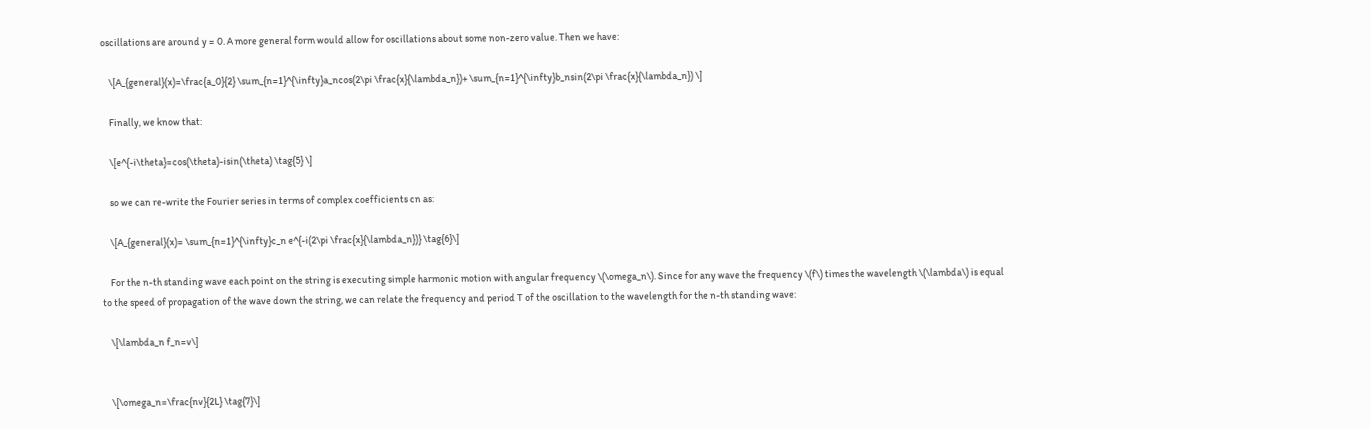oscillations are around y = 0. A more general form would allow for oscillations about some non-zero value. Then we have:

    \[A_{general}(x)=\frac{a_0}{2} \sum_{n=1}^{\infty}a_ncos(2\pi \frac{x}{\lambda_n})+ \sum_{n=1}^{\infty}b_nsin(2\pi \frac{x}{\lambda_n}) \]

    Finally, we know that:

    \[e^{-i\theta}=cos(\theta)-isin(\theta) \tag{5} \]

    so we can re-write the Fourier series in terms of complex coefficients cn as:

    \[A_{general}(x)= \sum_{n=1}^{\infty}c_n e^{-i(2\pi \frac{x}{\lambda_n})} \tag{6}\]

    For the n-th standing wave each point on the string is executing simple harmonic motion with angular frequency \(\omega_n\). Since for any wave the frequency \(f\) times the wavelength \(\lambda\) is equal to the speed of propagation of the wave down the string, we can relate the frequency and period T of the oscillation to the wavelength for the n-th standing wave:

    \[\lambda_n f_n=v\]


    \[\omega_n=\frac{nv}{2L} \tag{7}\]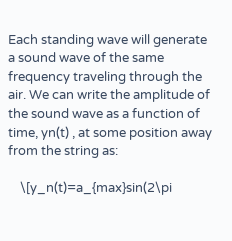Each standing wave will generate a sound wave of the same frequency traveling through the air. We can write the amplitude of the sound wave as a function of time, yn(t) , at some position away from the string as:

    \[y_n(t)=a_{max}sin(2\pi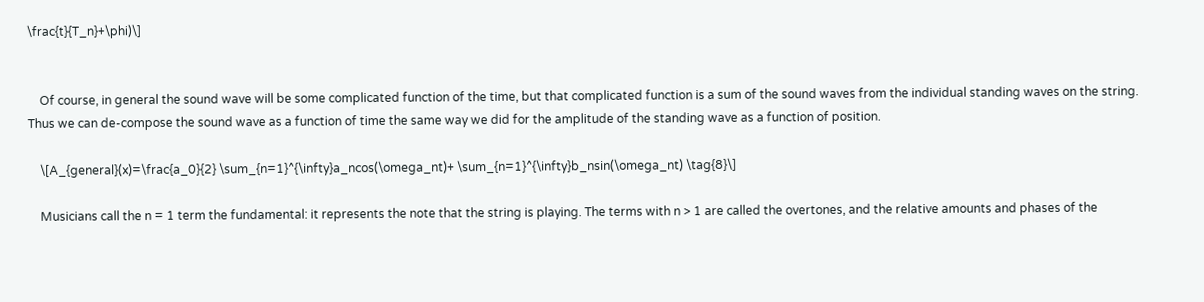\frac{t}{T_n}+\phi)\]


    Of course, in general the sound wave will be some complicated function of the time, but that complicated function is a sum of the sound waves from the individual standing waves on the string. Thus we can de-compose the sound wave as a function of time the same way we did for the amplitude of the standing wave as a function of position.

    \[A_{general}(x)=\frac{a_0}{2} \sum_{n=1}^{\infty}a_ncos(\omega_nt)+ \sum_{n=1}^{\infty}b_nsin(\omega_nt) \tag{8}\]

    Musicians call the n = 1 term the fundamental: it represents the note that the string is playing. The terms with n > 1 are called the overtones, and the relative amounts and phases of the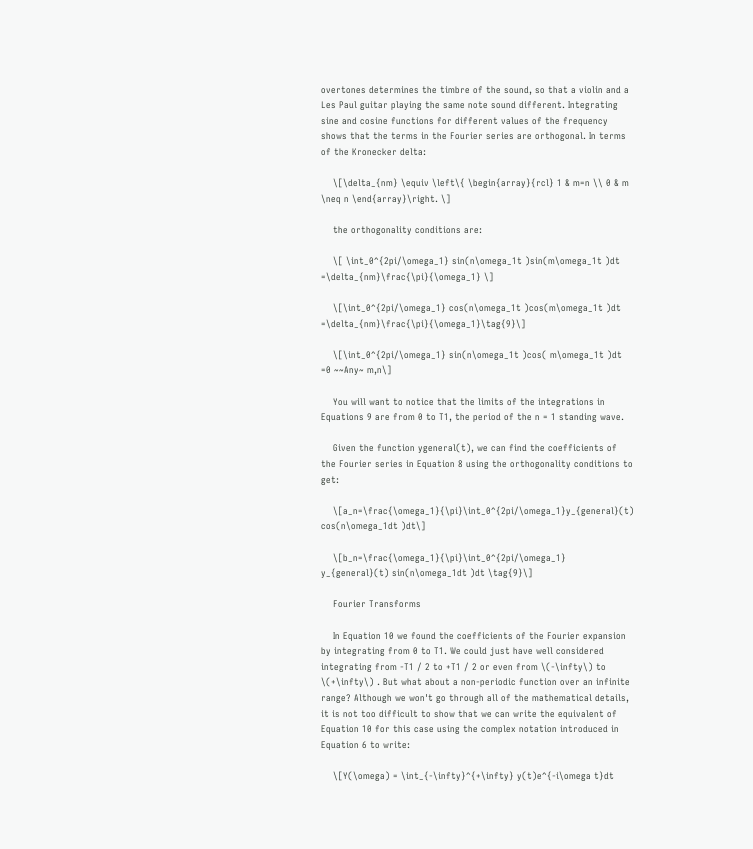overtones determines the timbre of the sound, so that a violin and a Les Paul guitar playing the same note sound different. Integrating sine and cosine functions for different values of the frequency shows that the terms in the Fourier series are orthogonal. In terms of the Kronecker delta:

    \[\delta_{nm} \equiv \left\{ \begin{array}{rcl} 1 & m=n \\ 0 & m \neq n \end{array}\right. \]

    the orthogonality conditions are:

    \[ \int_0^{2pi/\omega_1} sin(n\omega_1t )sin(m\omega_1t )dt =\delta_{nm}\frac{\pi}{\omega_1} \]

    \[\int_0^{2pi/\omega_1} cos(n\omega_1t )cos(m\omega_1t )dt =\delta_{nm}\frac{\pi}{\omega_1}\tag{9}\]

    \[\int_0^{2pi/\omega_1} sin(n\omega_1t )cos( m\omega_1t )dt =0 ~~Any~ m,n\]

    You will want to notice that the limits of the integrations in Equations 9 are from 0 to T1, the period of the n = 1 standing wave.

    Given the function ygeneral(t), we can find the coefficients of the Fourier series in Equation 8 using the orthogonality conditions to get:

    \[a_n=\frac{\omega_1}{\pi}\int_0^{2pi/\omega_1}y_{general}(t) cos(n\omega_1dt )dt\]

    \[b_n=\frac{\omega_1}{\pi}\int_0^{2pi/\omega_1} y_{general}(t) sin(n\omega_1dt )dt \tag{9}\]

    Fourier Transforms

    In Equation 10 we found the coefficients of the Fourier expansion by integrating from 0 to T1. We could just have well considered integrating from -T1 / 2 to +T1 / 2 or even from \(-\infty\) to \(+\infty\) . But what about a non-periodic function over an infinite range? Although we won't go through all of the mathematical details, it is not too difficult to show that we can write the equivalent of Equation 10 for this case using the complex notation introduced in Equation 6 to write:

    \[Y(\omega) = \int_{-\infty}^{+\infty} y(t)e^{-i\omega t}dt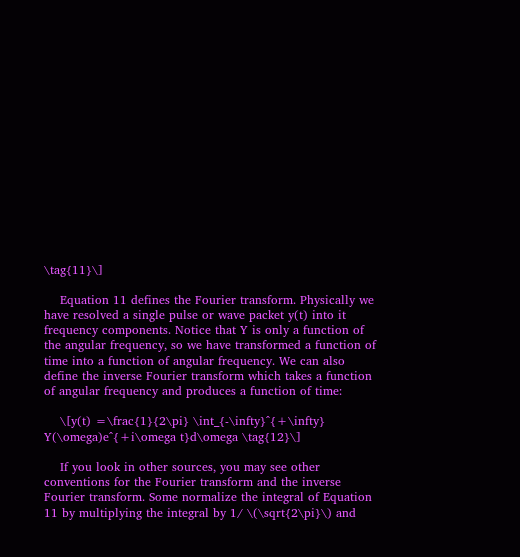\tag{11}\]

    Equation 11 defines the Fourier transform. Physically we have resolved a single pulse or wave packet y(t) into it frequency components. Notice that Y is only a function of the angular frequency, so we have transformed a function of time into a function of angular frequency. We can also define the inverse Fourier transform which takes a function of angular frequency and produces a function of time:

    \[y(t) =\frac{1}{2\pi} \int_{-\infty}^{+\infty} Y(\omega)e^{+i\omega t}d\omega \tag{12}\]

    If you look in other sources, you may see other conventions for the Fourier transform and the inverse Fourier transform. Some normalize the integral of Equation 11 by multiplying the integral by 1/ \(\sqrt{2\pi}\) and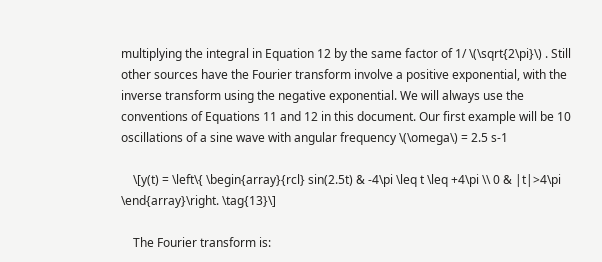multiplying the integral in Equation 12 by the same factor of 1/ \(\sqrt{2\pi}\) . Still other sources have the Fourier transform involve a positive exponential, with the inverse transform using the negative exponential. We will always use the conventions of Equations 11 and 12 in this document. Our first example will be 10 oscillations of a sine wave with angular frequency \(\omega\) = 2.5 s-1

    \[y(t) = \left\{ \begin{array}{rcl} sin(2.5t) & -4\pi \leq t \leq +4\pi \\ 0 & |t|>4\pi \end{array}\right. \tag{13}\]

    The Fourier transform is: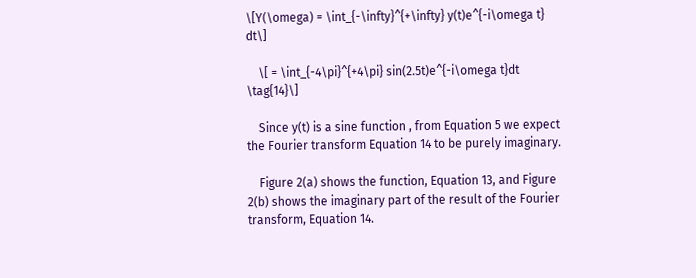\[Y(\omega) = \int_{-\infty}^{+\infty} y(t)e^{-i\omega t} dt\]

    \[ = \int_{-4\pi}^{+4\pi} sin(2.5t)e^{-i\omega t}dt \tag{14}\]

    Since y(t) is a sine function , from Equation 5 we expect the Fourier transform Equation 14 to be purely imaginary.

    Figure 2(a) shows the function, Equation 13, and Figure 2(b) shows the imaginary part of the result of the Fourier transform, Equation 14.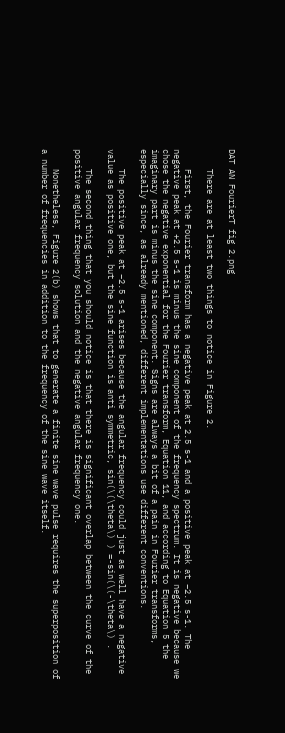DAT AN FourierT fig 2.png

    There are at least two things to notice in Figure 2.

    First, the Fourier transform has a negative peak at 2.5 s-1 and a positive peak at –2.5 s-1. The negative peak at +2.5 s-1 is minus the sine component of the frequency spectrum. It is negative because we chose the negative exponential for the Fourier transform, Equation 11, and according to Equation 5 the imaginary part is minus the sine component. Signs are always a bit of a pain in Fourier transforms, especially since, as already mentioned, different implementations use different conventions.

    The positive peak at –2.5 s-1 arises because the angular frequency could just as well have a negative value as positive one, but the sine function is anti symmetric, sin(\(\theta\) ) =-sin(\(-\theta\) .

    The second thing that you should notice is that there is significant overlap between the curve of the positive angular frequency solution and the negative angular frequency one.

    Nonetheless, Figure 2(b) shows that to generate a finite sine wave pulse requires the superposition of a number of frequencies in addition to the frequency of the sine wave itself.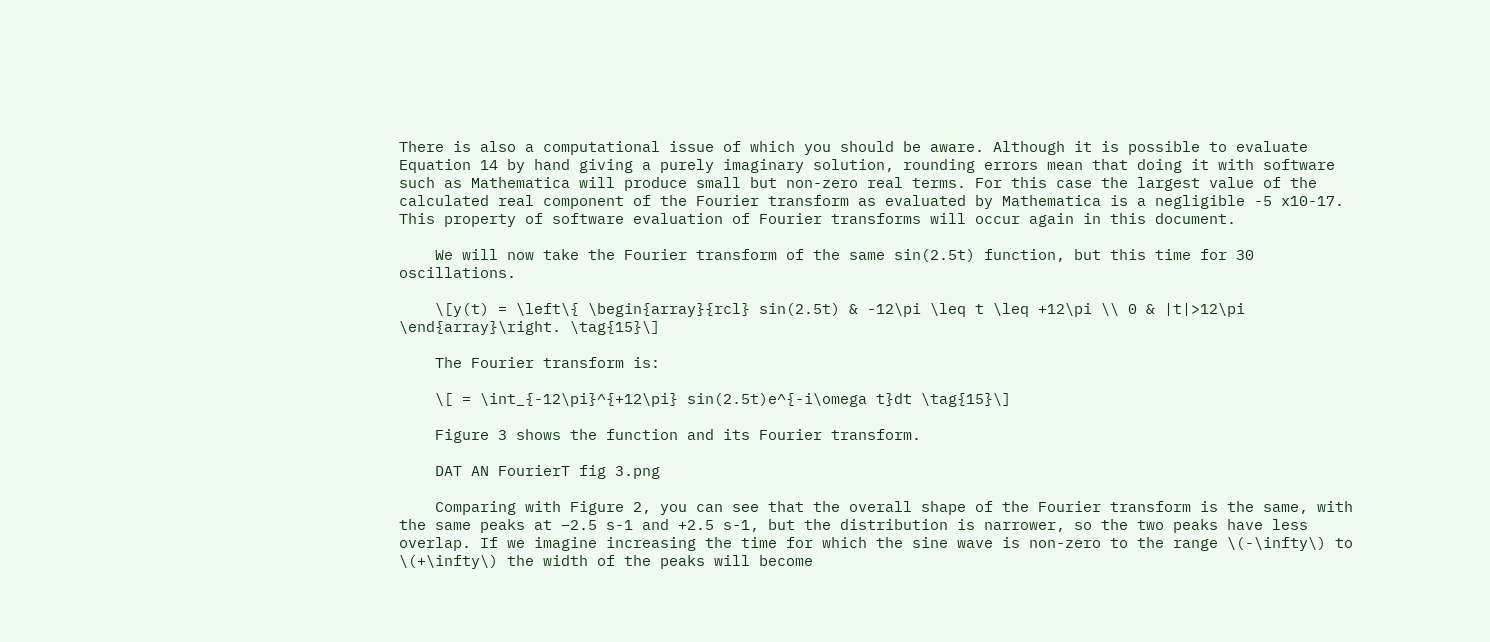There is also a computational issue of which you should be aware. Although it is possible to evaluate Equation 14 by hand giving a purely imaginary solution, rounding errors mean that doing it with software such as Mathematica will produce small but non-zero real terms. For this case the largest value of the calculated real component of the Fourier transform as evaluated by Mathematica is a negligible -5 x10-17. This property of software evaluation of Fourier transforms will occur again in this document.

    We will now take the Fourier transform of the same sin(2.5t) function, but this time for 30 oscillations.

    \[y(t) = \left\{ \begin{array}{rcl} sin(2.5t) & -12\pi \leq t \leq +12\pi \\ 0 & |t|>12\pi \end{array}\right. \tag{15}\]

    The Fourier transform is:

    \[ = \int_{-12\pi}^{+12\pi} sin(2.5t)e^{-i\omega t}dt \tag{15}\]

    Figure 3 shows the function and its Fourier transform.

    DAT AN FourierT fig 3.png

    Comparing with Figure 2, you can see that the overall shape of the Fourier transform is the same, with the same peaks at –2.5 s-1 and +2.5 s-1, but the distribution is narrower, so the two peaks have less overlap. If we imagine increasing the time for which the sine wave is non-zero to the range \(-\infty\) to \(+\infty\) the width of the peaks will become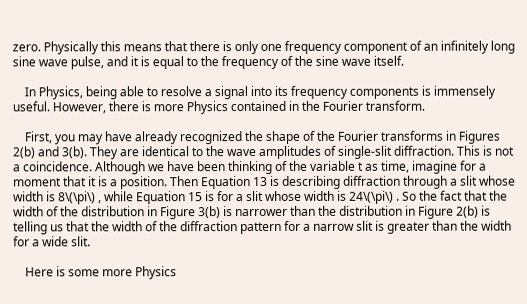zero. Physically this means that there is only one frequency component of an infinitely long sine wave pulse, and it is equal to the frequency of the sine wave itself.

    In Physics, being able to resolve a signal into its frequency components is immensely useful. However, there is more Physics contained in the Fourier transform.

    First, you may have already recognized the shape of the Fourier transforms in Figures 2(b) and 3(b). They are identical to the wave amplitudes of single-slit diffraction. This is not a coincidence. Although we have been thinking of the variable t as time, imagine for a moment that it is a position. Then Equation 13 is describing diffraction through a slit whose width is 8\(\pi\) , while Equation 15 is for a slit whose width is 24\(\pi\) . So the fact that the width of the distribution in Figure 3(b) is narrower than the distribution in Figure 2(b) is telling us that the width of the diffraction pattern for a narrow slit is greater than the width for a wide slit.

    Here is some more Physics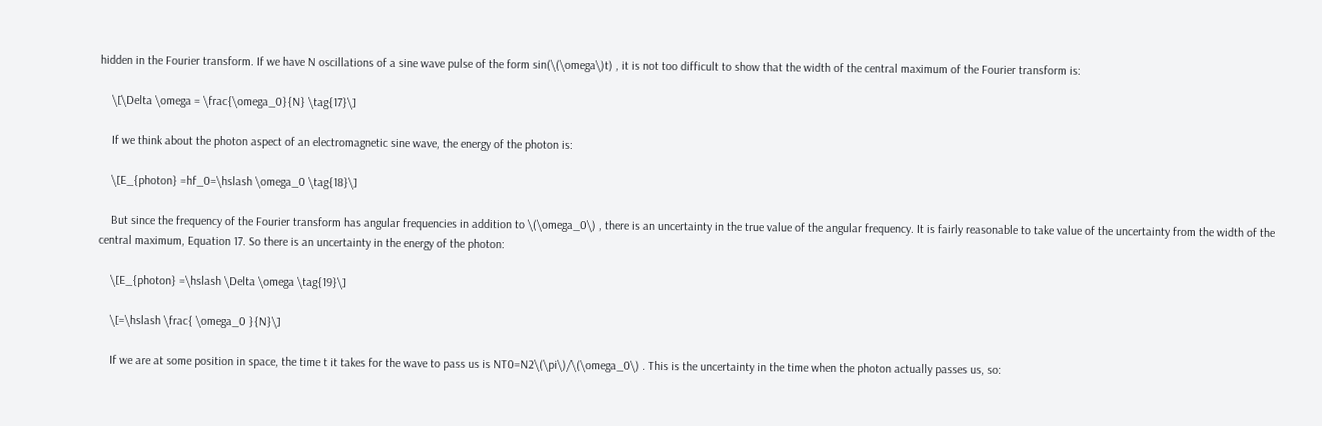hidden in the Fourier transform. If we have N oscillations of a sine wave pulse of the form sin(\(\omega\)t) , it is not too difficult to show that the width of the central maximum of the Fourier transform is:

    \[\Delta \omega = \frac{\omega_0}{N} \tag{17}\]

    If we think about the photon aspect of an electromagnetic sine wave, the energy of the photon is:

    \[E_{photon} =hf_0=\hslash \omega_0 \tag{18}\]

    But since the frequency of the Fourier transform has angular frequencies in addition to \(\omega_0\) , there is an uncertainty in the true value of the angular frequency. It is fairly reasonable to take value of the uncertainty from the width of the central maximum, Equation 17. So there is an uncertainty in the energy of the photon:

    \[E_{photon} =\hslash \Delta \omega \tag{19}\]

    \[=\hslash \frac{ \omega_0 }{N}\]

    If we are at some position in space, the time t it takes for the wave to pass us is NT0=N2\(\pi\)/\(\omega_0\) . This is the uncertainty in the time when the photon actually passes us, so: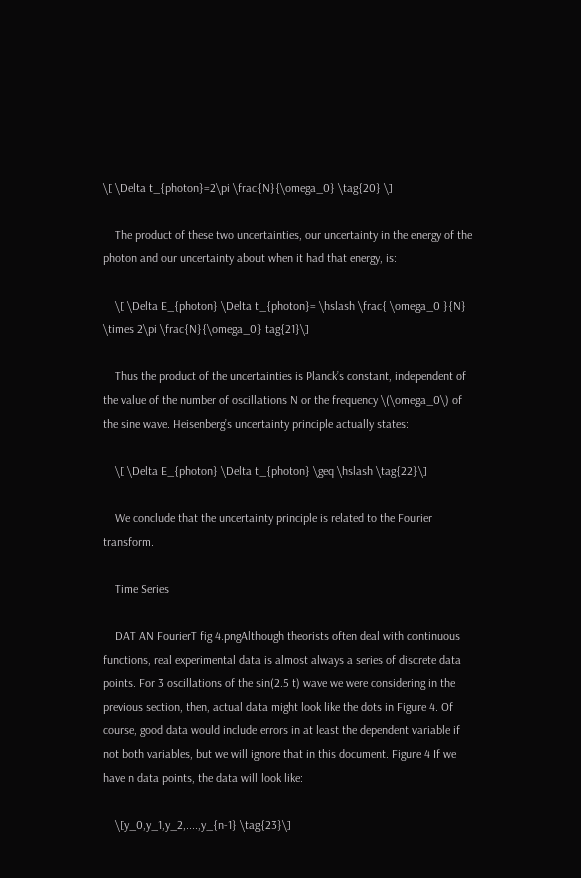\[ \Delta t_{photon}=2\pi \frac{N}{\omega_0} \tag{20} \]

    The product of these two uncertainties, our uncertainty in the energy of the photon and our uncertainty about when it had that energy, is:

    \[ \Delta E_{photon} \Delta t_{photon}= \hslash \frac{ \omega_0 }{N} \times 2\pi \frac{N}{\omega_0} tag{21}\]

    Thus the product of the uncertainties is Planck’s constant, independent of the value of the number of oscillations N or the frequency \(\omega_0\) of the sine wave. Heisenberg’s uncertainty principle actually states:

    \[ \Delta E_{photon} \Delta t_{photon} \geq \hslash \tag{22}\]

    We conclude that the uncertainty principle is related to the Fourier transform.

    Time Series

    DAT AN FourierT fig 4.pngAlthough theorists often deal with continuous functions, real experimental data is almost always a series of discrete data points. For 3 oscillations of the sin(2.5 t) wave we were considering in the previous section, then, actual data might look like the dots in Figure 4. Of course, good data would include errors in at least the dependent variable if not both variables, but we will ignore that in this document. Figure 4 If we have n data points, the data will look like:

    \[y_0,y_1,y_2,....,y_{n-1} \tag{23}\]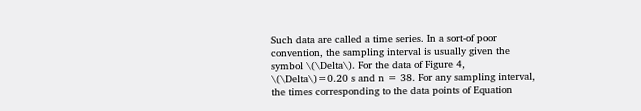Such data are called a time series. In a sort-of poor convention, the sampling interval is usually given the symbol \(\Delta\). For the data of Figure 4, \(\Delta\)=0.20 s and n = 38. For any sampling interval, the times corresponding to the data points of Equation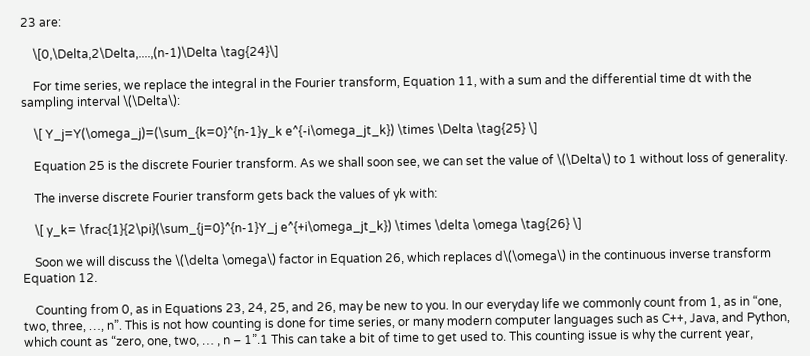23 are:

    \[0,\Delta,2\Delta,....,(n-1)\Delta \tag{24}\]

    For time series, we replace the integral in the Fourier transform, Equation 11, with a sum and the differential time dt with the sampling interval \(\Delta\):

    \[ Y_j=Y(\omega_j)=(\sum_{k=0}^{n-1}y_k e^{-i\omega_jt_k}) \times \Delta \tag{25} \]

    Equation 25 is the discrete Fourier transform. As we shall soon see, we can set the value of \(\Delta\) to 1 without loss of generality.

    The inverse discrete Fourier transform gets back the values of yk with:

    \[ y_k= \frac{1}{2\pi}(\sum_{j=0}^{n-1}Y_j e^{+i\omega_jt_k}) \times \delta \omega \tag{26} \]

    Soon we will discuss the \(\delta \omega\) factor in Equation 26, which replaces d\(\omega\) in the continuous inverse transform Equation 12.

    Counting from 0, as in Equations 23, 24, 25, and 26, may be new to you. In our everyday life we commonly count from 1, as in “one, two, three, …, n”. This is not how counting is done for time series, or many modern computer languages such as C++, Java, and Python, which count as “zero, one, two, … , n – 1”.1 This can take a bit of time to get used to. This counting issue is why the current year,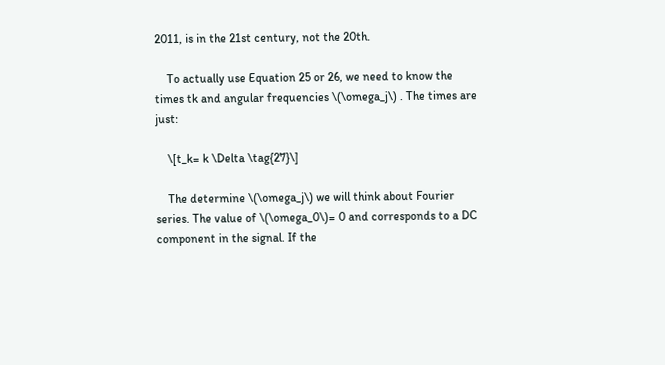2011, is in the 21st century, not the 20th.

    To actually use Equation 25 or 26, we need to know the times tk and angular frequencies \(\omega_j\) . The times are just:

    \[t_k= k \Delta \tag{27}\]

    The determine \(\omega_j\) we will think about Fourier series. The value of \(\omega_0\)= 0 and corresponds to a DC component in the signal. If the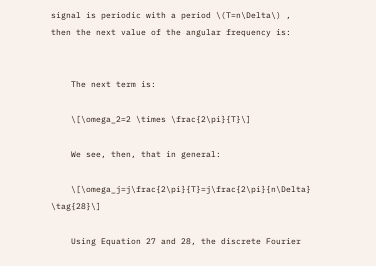signal is periodic with a period \(T=n\Delta\) , then the next value of the angular frequency is:


    The next term is:

    \[\omega_2=2 \times \frac{2\pi}{T}\]

    We see, then, that in general:

    \[\omega_j=j\frac{2\pi}{T}=j\frac{2\pi}{n\Delta} \tag{28}\]

    Using Equation 27 and 28, the discrete Fourier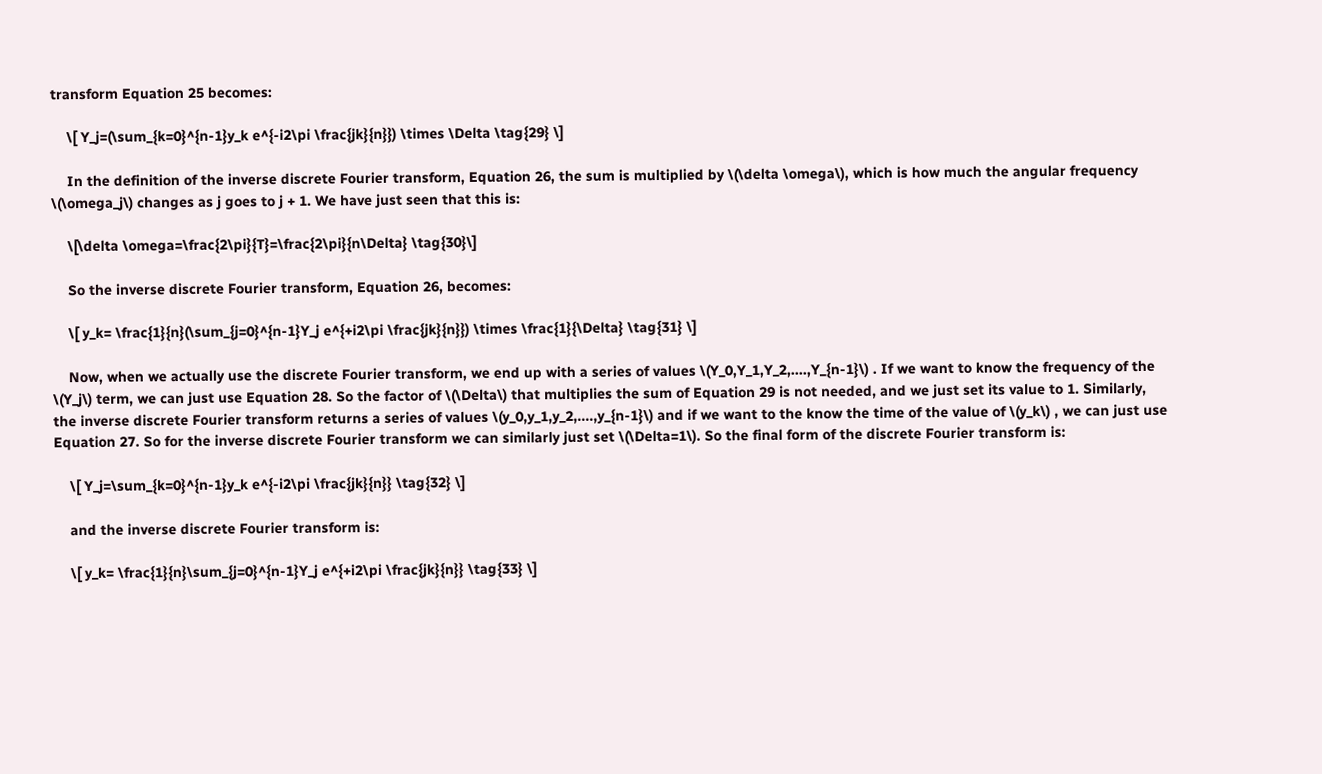transform Equation 25 becomes:

    \[ Y_j=(\sum_{k=0}^{n-1}y_k e^{-i2\pi \frac{jk}{n}}) \times \Delta \tag{29} \]

    In the definition of the inverse discrete Fourier transform, Equation 26, the sum is multiplied by \(\delta \omega\), which is how much the angular frequency \(\omega_j\) changes as j goes to j + 1. We have just seen that this is:

    \[\delta \omega=\frac{2\pi}{T}=\frac{2\pi}{n\Delta} \tag{30}\]

    So the inverse discrete Fourier transform, Equation 26, becomes:

    \[ y_k= \frac{1}{n}(\sum_{j=0}^{n-1}Y_j e^{+i2\pi \frac{jk}{n}}) \times \frac{1}{\Delta} \tag{31} \]

    Now, when we actually use the discrete Fourier transform, we end up with a series of values \(Y_0,Y_1,Y_2,....,Y_{n-1}\) . If we want to know the frequency of the \(Y_j\) term, we can just use Equation 28. So the factor of \(\Delta\) that multiplies the sum of Equation 29 is not needed, and we just set its value to 1. Similarly, the inverse discrete Fourier transform returns a series of values \(y_0,y_1,y_2,....,y_{n-1}\) and if we want to the know the time of the value of \(y_k\) , we can just use Equation 27. So for the inverse discrete Fourier transform we can similarly just set \(\Delta=1\). So the final form of the discrete Fourier transform is:

    \[ Y_j=\sum_{k=0}^{n-1}y_k e^{-i2\pi \frac{jk}{n}} \tag{32} \]

    and the inverse discrete Fourier transform is:

    \[ y_k= \frac{1}{n}\sum_{j=0}^{n-1}Y_j e^{+i2\pi \frac{jk}{n}} \tag{33} \]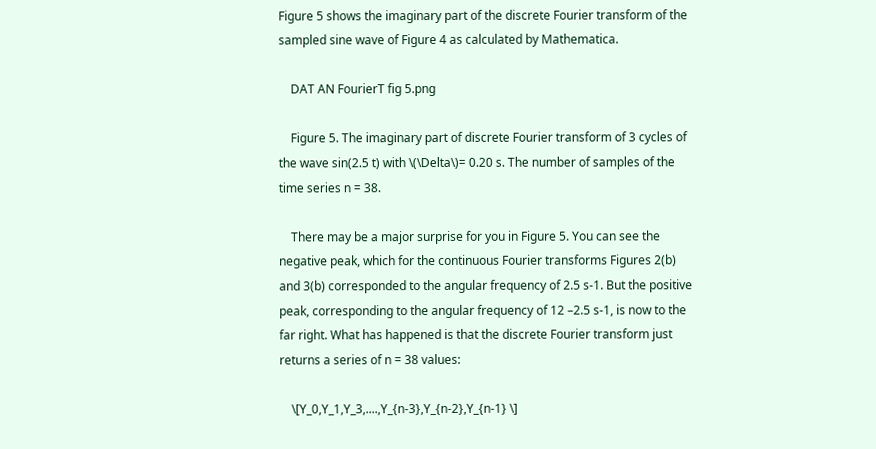Figure 5 shows the imaginary part of the discrete Fourier transform of the sampled sine wave of Figure 4 as calculated by Mathematica.

    DAT AN FourierT fig 5.png

    Figure 5. The imaginary part of discrete Fourier transform of 3 cycles of the wave sin(2.5 t) with \(\Delta\)= 0.20 s. The number of samples of the time series n = 38.

    There may be a major surprise for you in Figure 5. You can see the negative peak, which for the continuous Fourier transforms Figures 2(b) and 3(b) corresponded to the angular frequency of 2.5 s-1. But the positive peak, corresponding to the angular frequency of 12 –2.5 s-1, is now to the far right. What has happened is that the discrete Fourier transform just returns a series of n = 38 values:

    \[Y_0,Y_1,Y_3,....,Y_{n-3},Y_{n-2},Y_{n-1} \]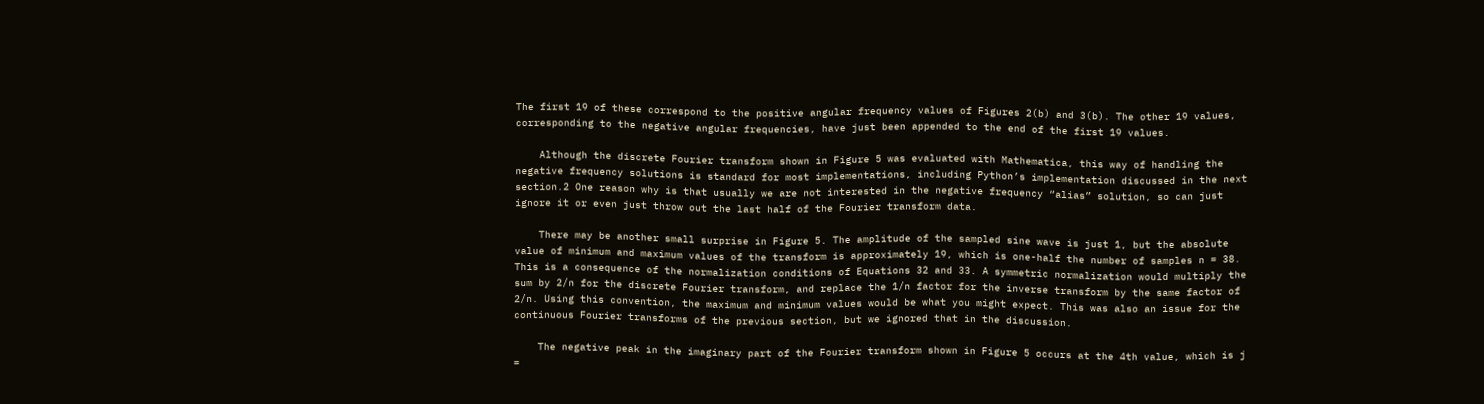The first 19 of these correspond to the positive angular frequency values of Figures 2(b) and 3(b). The other 19 values, corresponding to the negative angular frequencies, have just been appended to the end of the first 19 values.

    Although the discrete Fourier transform shown in Figure 5 was evaluated with Mathematica, this way of handling the negative frequency solutions is standard for most implementations, including Python’s implementation discussed in the next section.2 One reason why is that usually we are not interested in the negative frequency “alias” solution, so can just ignore it or even just throw out the last half of the Fourier transform data.

    There may be another small surprise in Figure 5. The amplitude of the sampled sine wave is just 1, but the absolute value of minimum and maximum values of the transform is approximately 19, which is one-half the number of samples n = 38. This is a consequence of the normalization conditions of Equations 32 and 33. A symmetric normalization would multiply the sum by 2/n for the discrete Fourier transform, and replace the 1/n factor for the inverse transform by the same factor of 2/n. Using this convention, the maximum and minimum values would be what you might expect. This was also an issue for the continuous Fourier transforms of the previous section, but we ignored that in the discussion.

    The negative peak in the imaginary part of the Fourier transform shown in Figure 5 occurs at the 4th value, which is j =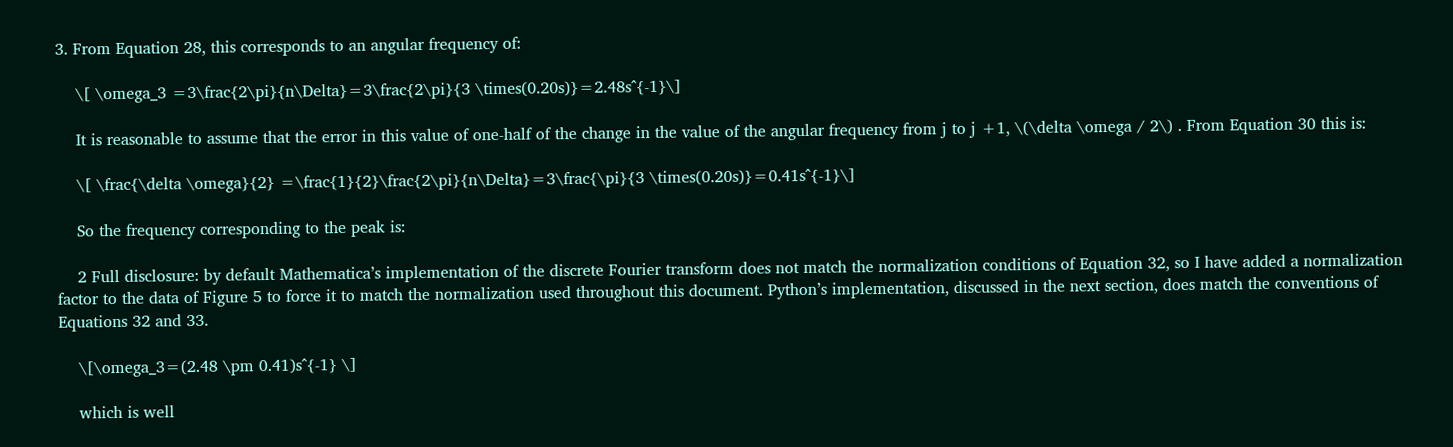3. From Equation 28, this corresponds to an angular frequency of:

    \[ \omega_3 =3\frac{2\pi}{n\Delta}=3\frac{2\pi}{3 \times(0.20s)}=2.48s^{-1}\]

    It is reasonable to assume that the error in this value of one-half of the change in the value of the angular frequency from j to j +1, \(\delta \omega / 2\) . From Equation 30 this is:

    \[ \frac{\delta \omega}{2} =\frac{1}{2}\frac{2\pi}{n\Delta}=3\frac{\pi}{3 \times(0.20s)}=0.41s^{-1}\]

    So the frequency corresponding to the peak is:

    2 Full disclosure: by default Mathematica’s implementation of the discrete Fourier transform does not match the normalization conditions of Equation 32, so I have added a normalization factor to the data of Figure 5 to force it to match the normalization used throughout this document. Python’s implementation, discussed in the next section, does match the conventions of Equations 32 and 33.

    \[\omega_3=(2.48 \pm 0.41)s^{-1} \]

    which is well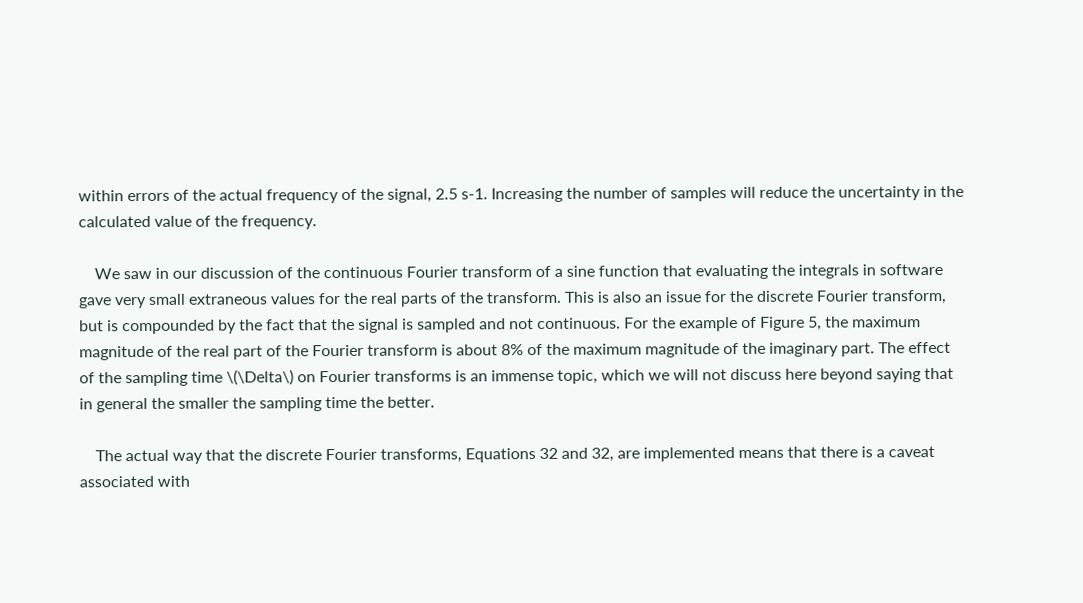within errors of the actual frequency of the signal, 2.5 s-1. Increasing the number of samples will reduce the uncertainty in the calculated value of the frequency.

    We saw in our discussion of the continuous Fourier transform of a sine function that evaluating the integrals in software gave very small extraneous values for the real parts of the transform. This is also an issue for the discrete Fourier transform, but is compounded by the fact that the signal is sampled and not continuous. For the example of Figure 5, the maximum magnitude of the real part of the Fourier transform is about 8% of the maximum magnitude of the imaginary part. The effect of the sampling time \(\Delta\) on Fourier transforms is an immense topic, which we will not discuss here beyond saying that in general the smaller the sampling time the better.

    The actual way that the discrete Fourier transforms, Equations 32 and 32, are implemented means that there is a caveat associated with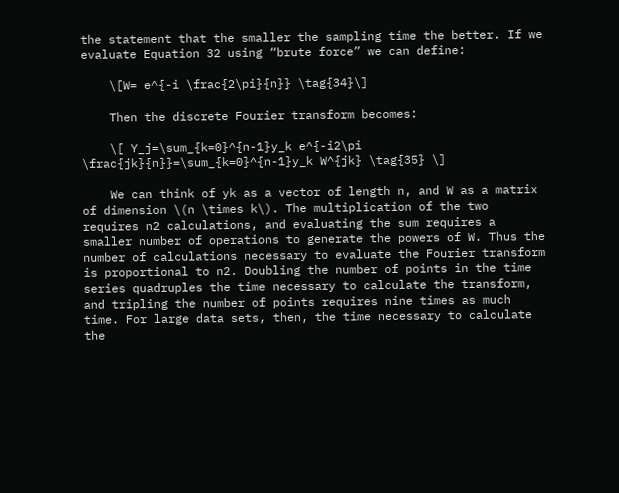the statement that the smaller the sampling time the better. If we evaluate Equation 32 using “brute force” we can define:

    \[W= e^{-i \frac{2\pi}{n}} \tag{34}\]

    Then the discrete Fourier transform becomes:

    \[ Y_j=\sum_{k=0}^{n-1}y_k e^{-i2\pi \frac{jk}{n}}=\sum_{k=0}^{n-1}y_k W^{jk} \tag{35} \]

    We can think of yk as a vector of length n, and W as a matrix of dimension \(n \times k\). The multiplication of the two requires n2 calculations, and evaluating the sum requires a smaller number of operations to generate the powers of W. Thus the number of calculations necessary to evaluate the Fourier transform is proportional to n2. Doubling the number of points in the time series quadruples the time necessary to calculate the transform, and tripling the number of points requires nine times as much time. For large data sets, then, the time necessary to calculate the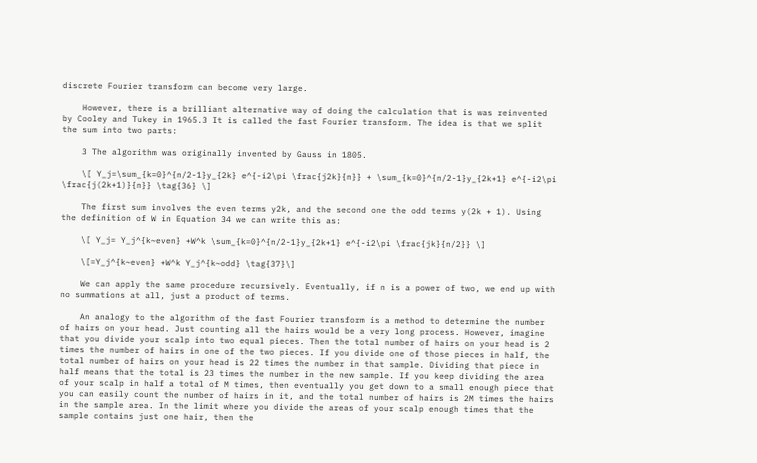discrete Fourier transform can become very large.

    However, there is a brilliant alternative way of doing the calculation that is was reinvented by Cooley and Tukey in 1965.3 It is called the fast Fourier transform. The idea is that we split the sum into two parts:

    3 The algorithm was originally invented by Gauss in 1805.

    \[ Y_j=\sum_{k=0}^{n/2-1}y_{2k} e^{-i2\pi \frac{j2k}{n}} + \sum_{k=0}^{n/2-1}y_{2k+1} e^{-i2\pi \frac{j(2k+1)}{n}} \tag{36} \]

    The first sum involves the even terms y2k, and the second one the odd terms y(2k + 1). Using the definition of W in Equation 34 we can write this as:

    \[ Y_j= Y_j^{k~even} +W^k \sum_{k=0}^{n/2-1}y_{2k+1} e^{-i2\pi \frac{jk}{n/2}} \]

    \[=Y_j^{k~even} +W^k Y_j^{k~odd} \tag{37}\]

    We can apply the same procedure recursively. Eventually, if n is a power of two, we end up with no summations at all, just a product of terms.

    An analogy to the algorithm of the fast Fourier transform is a method to determine the number of hairs on your head. Just counting all the hairs would be a very long process. However, imagine that you divide your scalp into two equal pieces. Then the total number of hairs on your head is 2 times the number of hairs in one of the two pieces. If you divide one of those pieces in half, the total number of hairs on your head is 22 times the number in that sample. Dividing that piece in half means that the total is 23 times the number in the new sample. If you keep dividing the area of your scalp in half a total of M times, then eventually you get down to a small enough piece that you can easily count the number of hairs in it, and the total number of hairs is 2M times the hairs in the sample area. In the limit where you divide the areas of your scalp enough times that the sample contains just one hair, then the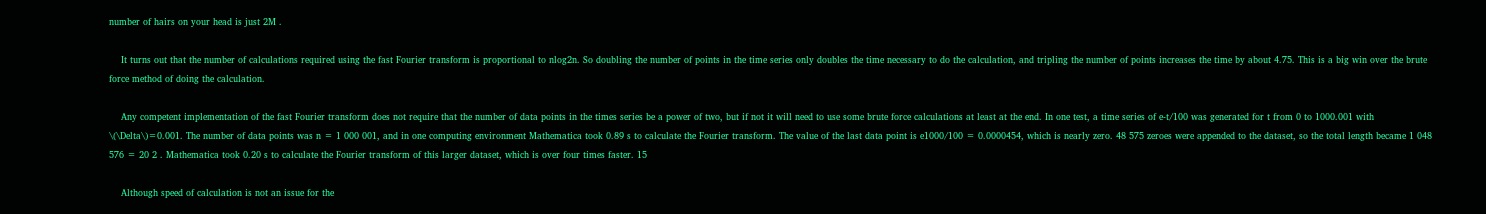number of hairs on your head is just 2M .

    It turns out that the number of calculations required using the fast Fourier transform is proportional to nlog2n. So doubling the number of points in the time series only doubles the time necessary to do the calculation, and tripling the number of points increases the time by about 4.75. This is a big win over the brute force method of doing the calculation.

    Any competent implementation of the fast Fourier transform does not require that the number of data points in the times series be a power of two, but if not it will need to use some brute force calculations at least at the end. In one test, a time series of e-t/100 was generated for t from 0 to 1000.001 with \(\Delta\)=0.001. The number of data points was n = 1 000 001, and in one computing environment Mathematica took 0.89 s to calculate the Fourier transform. The value of the last data point is e1000/100 = 0.0000454, which is nearly zero. 48 575 zeroes were appended to the dataset, so the total length became 1 048 576 = 20 2 . Mathematica took 0.20 s to calculate the Fourier transform of this larger dataset, which is over four times faster. 15

    Although speed of calculation is not an issue for the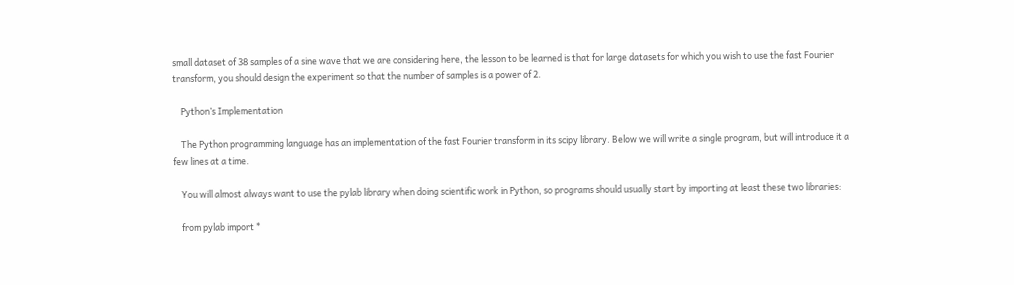small dataset of 38 samples of a sine wave that we are considering here, the lesson to be learned is that for large datasets for which you wish to use the fast Fourier transform, you should design the experiment so that the number of samples is a power of 2.

    Python’s Implementation

    The Python programming language has an implementation of the fast Fourier transform in its scipy library. Below we will write a single program, but will introduce it a few lines at a time.

    You will almost always want to use the pylab library when doing scientific work in Python, so programs should usually start by importing at least these two libraries:

    from pylab import *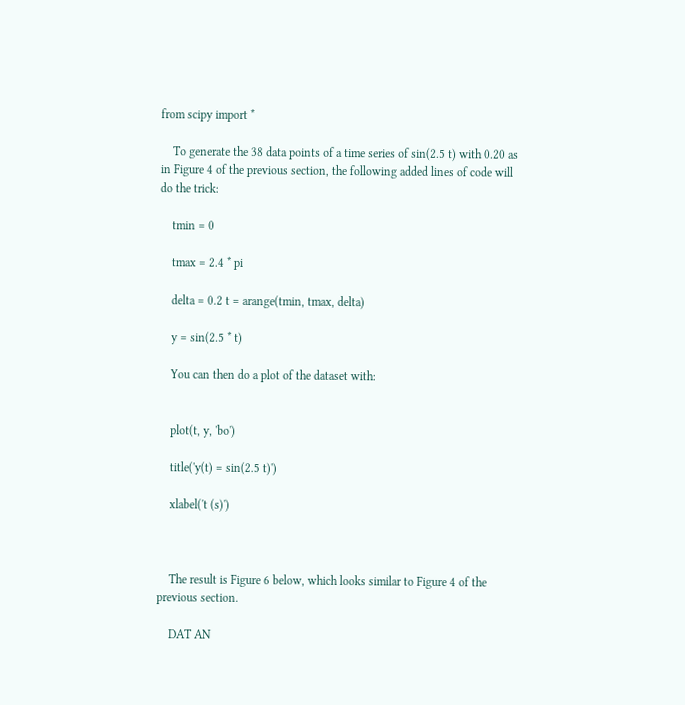from scipy import *

    To generate the 38 data points of a time series of sin(2.5 t) with 0.20 as in Figure 4 of the previous section, the following added lines of code will do the trick:

    tmin = 0

    tmax = 2.4 * pi

    delta = 0.2 t = arange(tmin, tmax, delta)

    y = sin(2.5 * t)

    You can then do a plot of the dataset with:


    plot(t, y, 'bo')

    title('y(t) = sin(2.5 t)')

    xlabel('t (s)')



    The result is Figure 6 below, which looks similar to Figure 4 of the previous section.

    DAT AN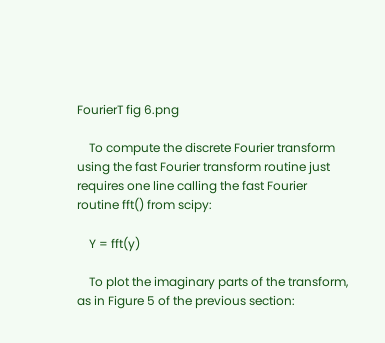FourierT fig 6.png

    To compute the discrete Fourier transform using the fast Fourier transform routine just requires one line calling the fast Fourier routine fft() from scipy:

    Y = fft(y)

    To plot the imaginary parts of the transform, as in Figure 5 of the previous section: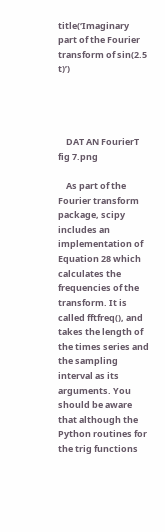title(‘Imaginary part of the Fourier transform of sin(2.5 t)’)




    DAT AN FourierT fig 7.png

    As part of the Fourier transform package, scipy includes an implementation of Equation 28 which calculates the frequencies of the transform. It is called fftfreq(), and takes the length of the times series and the sampling interval as its arguments. You should be aware that although the Python routines for the trig functions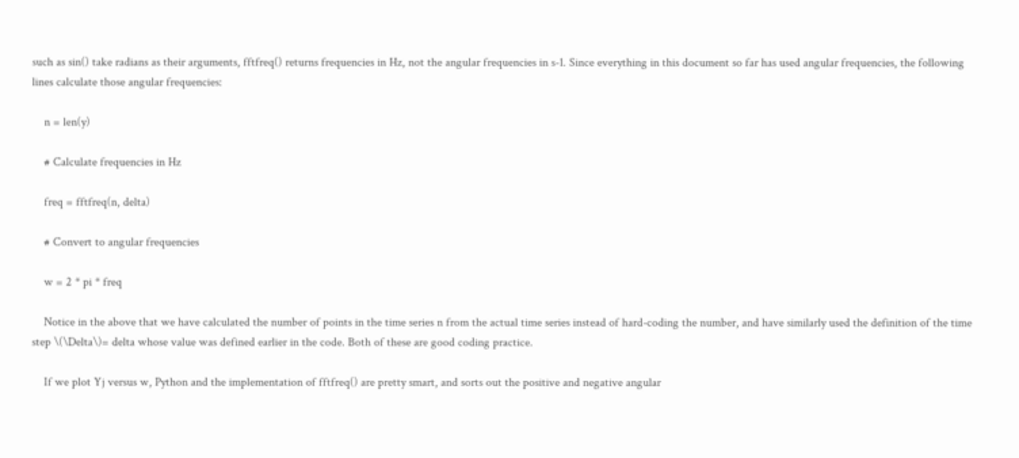such as sin() take radians as their arguments, fftfreq() returns frequencies in Hz, not the angular frequencies in s-1. Since everything in this document so far has used angular frequencies, the following lines calculate those angular frequencies:

    n = len(y)

    # Calculate frequencies in Hz

    freq = fftfreq(n, delta)

    # Convert to angular frequencies

    w = 2 * pi * freq

    Notice in the above that we have calculated the number of points in the time series n from the actual time series instead of hard-coding the number, and have similarly used the definition of the time step \(\Delta\)= delta whose value was defined earlier in the code. Both of these are good coding practice.

    If we plot Yj versus w, Python and the implementation of fftfreq() are pretty smart, and sorts out the positive and negative angular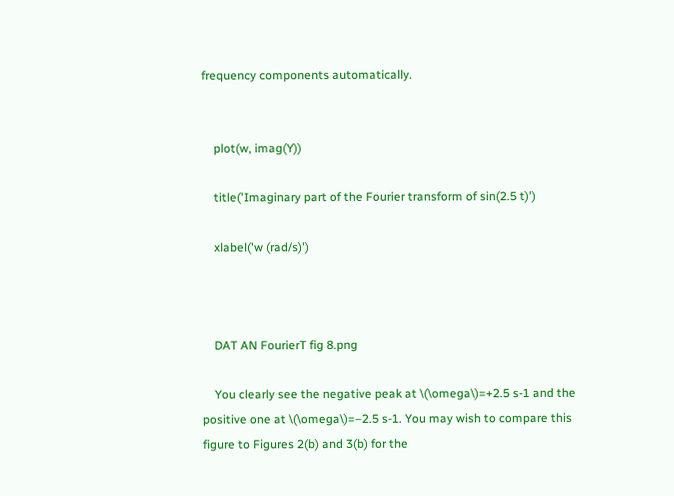frequency components automatically.


    plot(w, imag(Y))

    title('Imaginary part of the Fourier transform of sin(2.5 t)')

    xlabel('w (rad/s)')



    DAT AN FourierT fig 8.png

    You clearly see the negative peak at \(\omega\)=+2.5 s-1 and the positive one at \(\omega\)=–2.5 s-1. You may wish to compare this figure to Figures 2(b) and 3(b) for the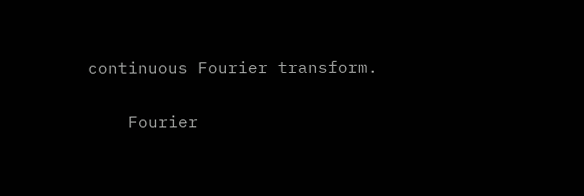continuous Fourier transform.

    Fourier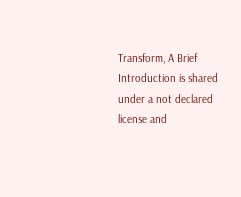Transform, A Brief Introduction is shared under a not declared license and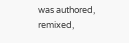was authored, remixed,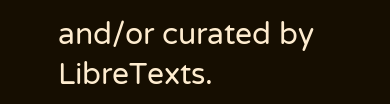and/or curated by LibreTexts.